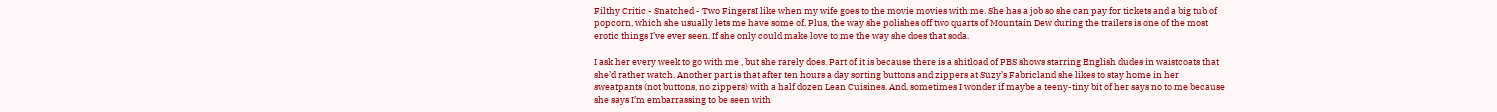Filthy Critic - Snatched - Two FingersI like when my wife goes to the movie movies with me. She has a job so she can pay for tickets and a big tub of popcorn, which she usually lets me have some of. Plus, the way she polishes off two quarts of Mountain Dew during the trailers is one of the most erotic things I’ve ever seen. If she only could make love to me the way she does that soda.

I ask her every week to go with me , but she rarely does. Part of it is because there is a shitload of PBS shows starring English dudes in waistcoats that she’d rather watch. Another part is that after ten hours a day sorting buttons and zippers at Suzy’s Fabricland she likes to stay home in her sweatpants (not buttons, no zippers) with a half dozen Lean Cuisines. And, sometimes I wonder if maybe a teeny-tiny bit of her says no to me because she says I’m embarrassing to be seen with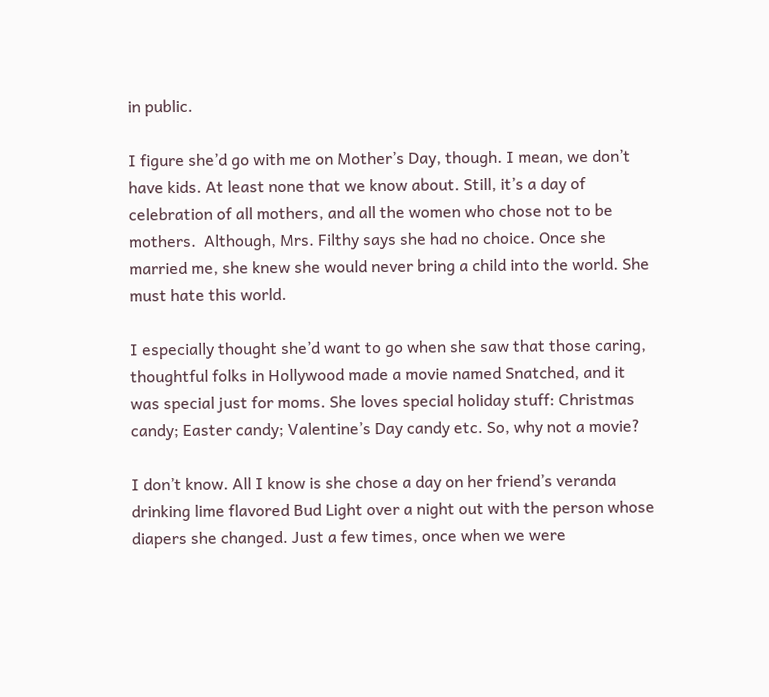in public.

I figure she’d go with me on Mother’s Day, though. I mean, we don’t have kids. At least none that we know about. Still, it’s a day of celebration of all mothers, and all the women who chose not to be mothers.  Although, Mrs. Filthy says she had no choice. Once she married me, she knew she would never bring a child into the world. She must hate this world.

I especially thought she’d want to go when she saw that those caring, thoughtful folks in Hollywood made a movie named Snatched, and it was special just for moms. She loves special holiday stuff: Christmas candy; Easter candy; Valentine’s Day candy etc. So, why not a movie?

I don’t know. All I know is she chose a day on her friend’s veranda drinking lime flavored Bud Light over a night out with the person whose diapers she changed. Just a few times, once when we were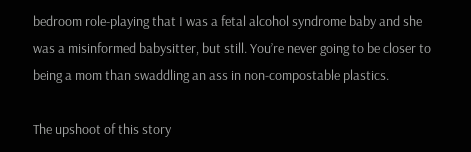bedroom role-playing that I was a fetal alcohol syndrome baby and she was a misinformed babysitter, but still. You’re never going to be closer to being a mom than swaddling an ass in non-compostable plastics.

The upshoot of this story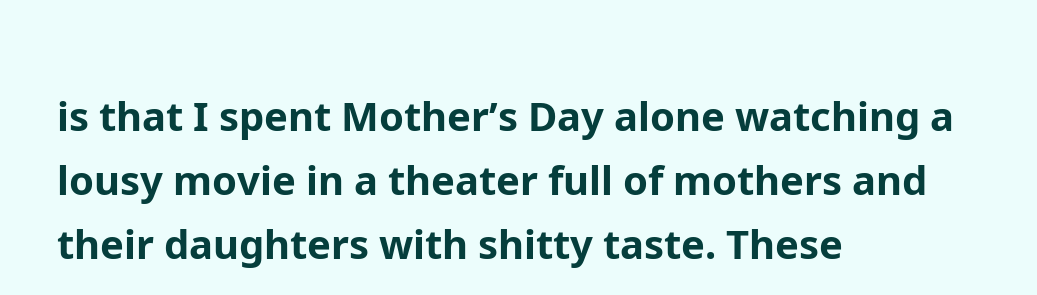is that I spent Mother’s Day alone watching a lousy movie in a theater full of mothers and their daughters with shitty taste. These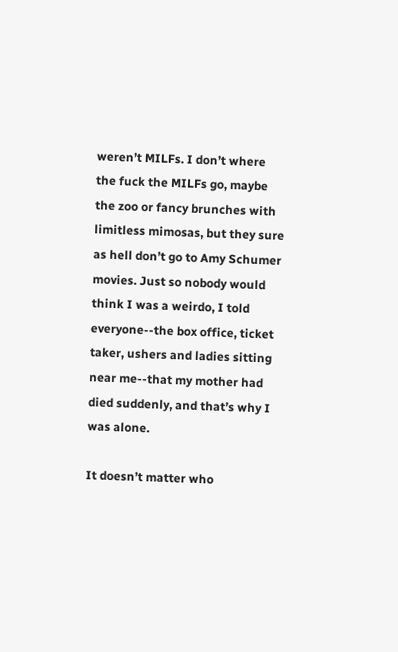weren’t MILFs. I don’t where the fuck the MILFs go, maybe the zoo or fancy brunches with limitless mimosas, but they sure as hell don’t go to Amy Schumer movies. Just so nobody would think I was a weirdo, I told everyone--the box office, ticket taker, ushers and ladies sitting near me--that my mother had died suddenly, and that’s why I was alone.

It doesn’t matter who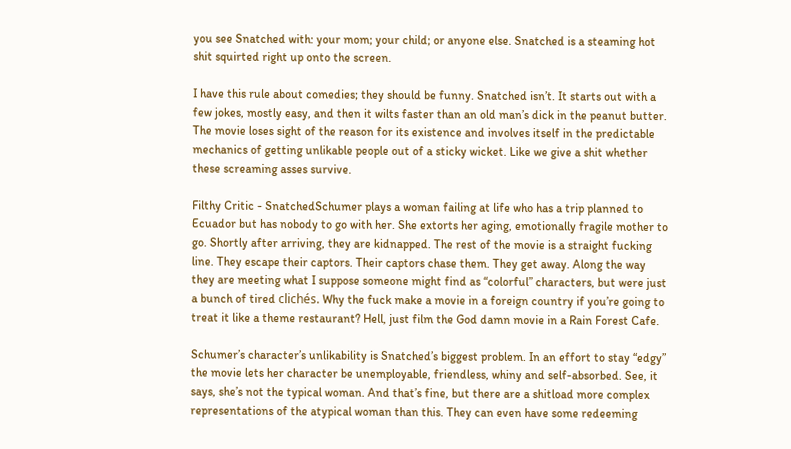you see Snatched with: your mom; your child; or anyone else. Snatched is a steaming hot shit squirted right up onto the screen.

I have this rule about comedies; they should be funny. Snatched isn’t. It starts out with a few jokes, mostly easy, and then it wilts faster than an old man’s dick in the peanut butter. The movie loses sight of the reason for its existence and involves itself in the predictable mechanics of getting unlikable people out of a sticky wicket. Like we give a shit whether these screaming asses survive.

Filthy Critic - SnatchedSchumer plays a woman failing at life who has a trip planned to Ecuador but has nobody to go with her. She extorts her aging, emotionally fragile mother to go. Shortly after arriving, they are kidnapped. The rest of the movie is a straight fucking line. They escape their captors. Their captors chase them. They get away. Along the way they are meeting what I suppose someone might find as “colorful” characters, but were just a bunch of tired clichés. Why the fuck make a movie in a foreign country if you’re going to treat it like a theme restaurant? Hell, just film the God damn movie in a Rain Forest Cafe.

Schumer’s character’s unlikability is Snatched’s biggest problem. In an effort to stay “edgy” the movie lets her character be unemployable, friendless, whiny and self-absorbed. See, it says, she’s not the typical woman. And that’s fine, but there are a shitload more complex representations of the atypical woman than this. They can even have some redeeming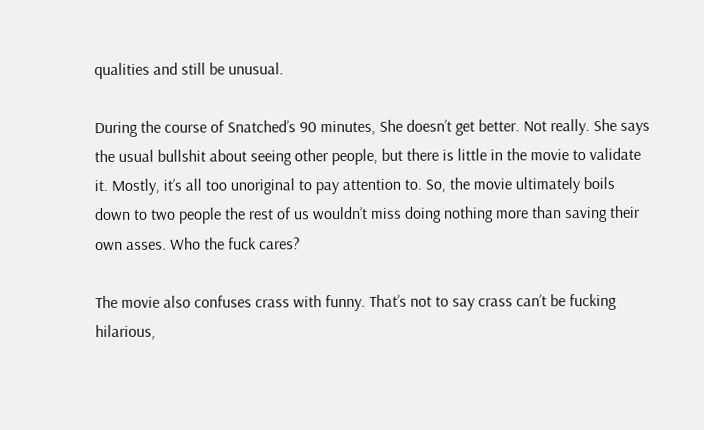qualities and still be unusual.

During the course of Snatched’s 90 minutes, She doesn’t get better. Not really. She says the usual bullshit about seeing other people, but there is little in the movie to validate it. Mostly, it’s all too unoriginal to pay attention to. So, the movie ultimately boils down to two people the rest of us wouldn’t miss doing nothing more than saving their own asses. Who the fuck cares?

The movie also confuses crass with funny. That’s not to say crass can’t be fucking hilarious,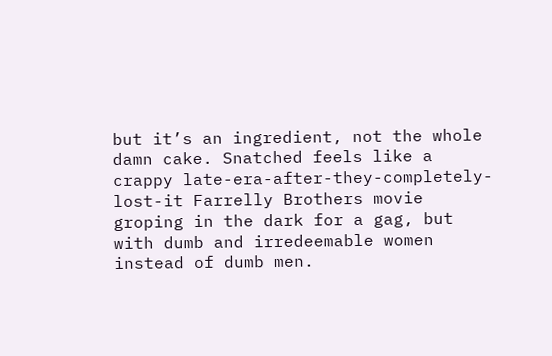but it’s an ingredient, not the whole damn cake. Snatched feels like a crappy late-era-after-they-completely-lost-it Farrelly Brothers movie groping in the dark for a gag, but with dumb and irredeemable women instead of dumb men.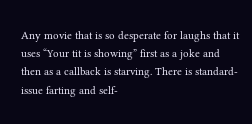Any movie that is so desperate for laughs that it uses “Your tit is showing” first as a joke and then as a callback is starving. There is standard-issue farting and self-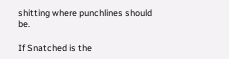shitting where punchlines should be.

If Snatched is the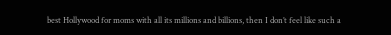best Hollywood for moms with all its millions and billions, then I don’t feel like such a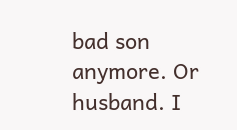bad son anymore. Or husband. I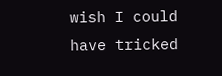wish I could have tricked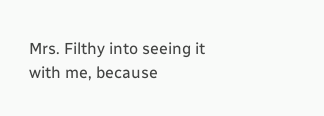Mrs. Filthy into seeing it with me, because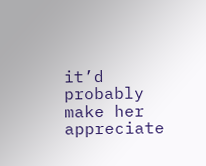it’d probably make her appreciate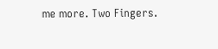me more. Two Fingers.